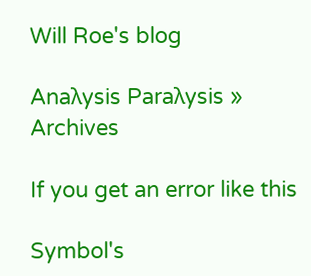Will Roe's blog

Anaλysis Paraλysis » Archives

If you get an error like this

Symbol's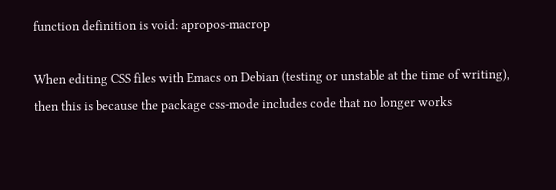function definition is void: apropos-macrop

When editing CSS files with Emacs on Debian (testing or unstable at the time of writing), then this is because the package css-mode includes code that no longer works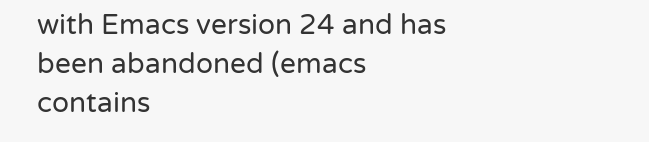with Emacs version 24 and has been abandoned (emacs contains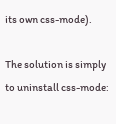its own css-mode).

The solution is simply to uninstall css-mode: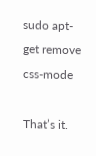sudo apt-get remove css-mode

That’s it.